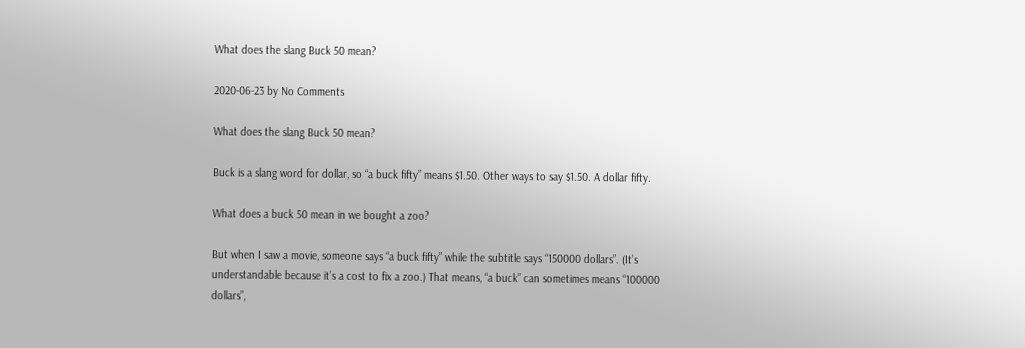What does the slang Buck 50 mean?

2020-06-23 by No Comments

What does the slang Buck 50 mean?

Buck is a slang word for dollar, so “a buck fifty” means $1.50. Other ways to say $1.50. A dollar fifty.

What does a buck 50 mean in we bought a zoo?

But when I saw a movie, someone says “a buck fifty” while the subtitle says “150000 dollars”. (It’s understandable because it’s a cost to fix a zoo.) That means, “a buck” can sometimes means “100000 dollars”,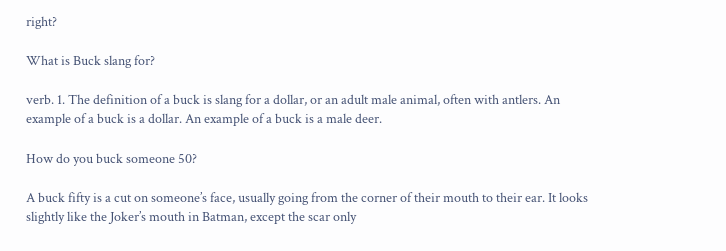right?

What is Buck slang for?

verb. 1. The definition of a buck is slang for a dollar, or an adult male animal, often with antlers. An example of a buck is a dollar. An example of a buck is a male deer.

How do you buck someone 50?

A buck fifty is a cut on someone’s face, usually going from the corner of their mouth to their ear. It looks slightly like the Joker’s mouth in Batman, except the scar only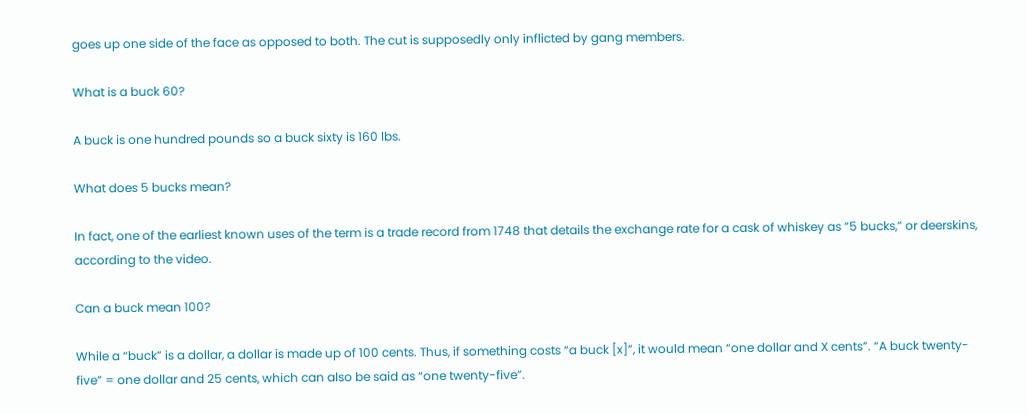goes up one side of the face as opposed to both. The cut is supposedly only inflicted by gang members.

What is a buck 60?

A buck is one hundred pounds so a buck sixty is 160 lbs.

What does 5 bucks mean?

In fact, one of the earliest known uses of the term is a trade record from 1748 that details the exchange rate for a cask of whiskey as “5 bucks,” or deerskins, according to the video.

Can a buck mean 100?

While a “buck” is a dollar, a dollar is made up of 100 cents. Thus, if something costs “a buck [x]”, it would mean “one dollar and X cents”. “A buck twenty-five” = one dollar and 25 cents, which can also be said as “one twenty-five”.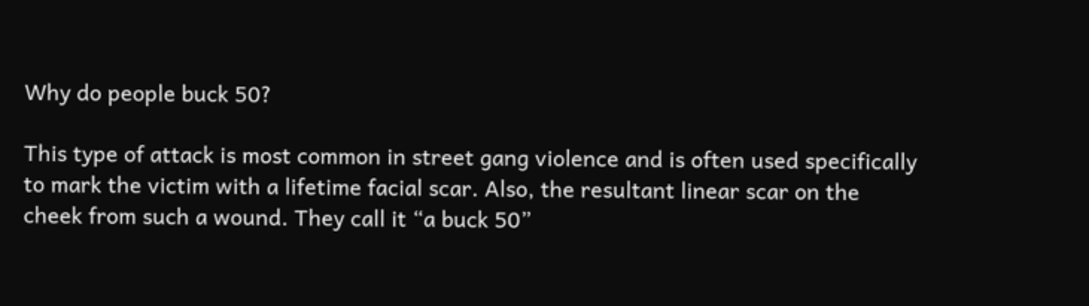Why do people buck 50?

This type of attack is most common in street gang violence and is often used specifically to mark the victim with a lifetime facial scar. Also, the resultant linear scar on the cheek from such a wound. They call it “a buck 50”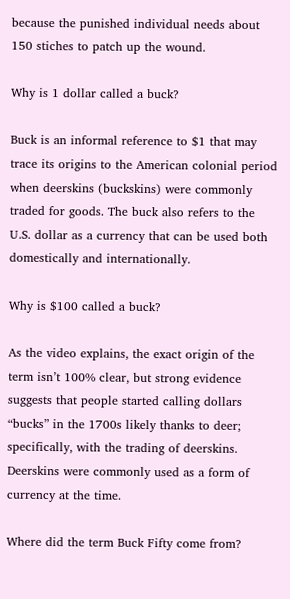because the punished individual needs about 150 stiches to patch up the wound.

Why is 1 dollar called a buck?

Buck is an informal reference to $1 that may trace its origins to the American colonial period when deerskins (buckskins) were commonly traded for goods. The buck also refers to the U.S. dollar as a currency that can be used both domestically and internationally.

Why is $100 called a buck?

As the video explains, the exact origin of the term isn’t 100% clear, but strong evidence suggests that people started calling dollars “bucks” in the 1700s likely thanks to deer; specifically, with the trading of deerskins. Deerskins were commonly used as a form of currency at the time.

Where did the term Buck Fifty come from?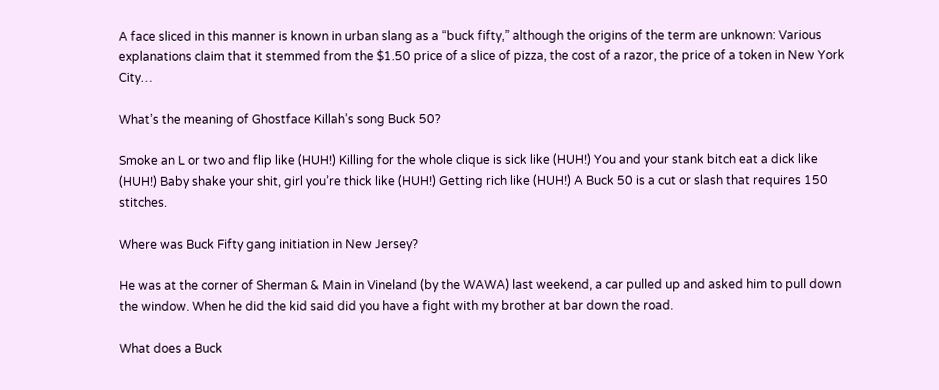A face sliced in this manner is known in urban slang as a “buck fifty,” although the origins of the term are unknown: Various explanations claim that it stemmed from the $1.50 price of a slice of pizza, the cost of a razor, the price of a token in New York City…

What’s the meaning of Ghostface Killah’s song Buck 50?

Smoke an L or two and flip like (HUH!) Killing for the whole clique is sick like (HUH!) You and your stank bitch eat a dick like (HUH!) Baby shake your shit, girl you’re thick like (HUH!) Getting rich like (HUH!) A Buck 50 is a cut or slash that requires 150 stitches.

Where was Buck Fifty gang initiation in New Jersey?

He was at the corner of Sherman & Main in Vineland (by the WAWA) last weekend, a car pulled up and asked him to pull down the window. When he did the kid said did you have a fight with my brother at bar down the road.

What does a Buck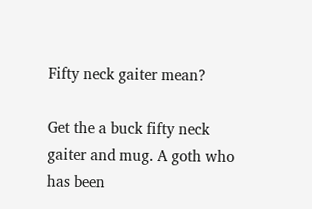Fifty neck gaiter mean?

Get the a buck fifty neck gaiter and mug. A goth who has been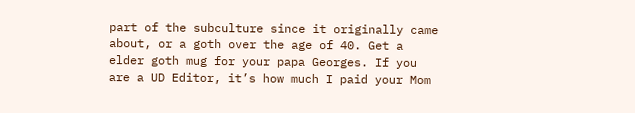part of the subculture since it originally came about, or a goth over the age of 40. Get a elder goth mug for your papa Georges. If you are a UD Editor, it’s how much I paid your Mom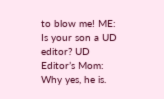to blow me! ME: Is your son a UD editor? UD Editor’s Mom: Why yes, he is.